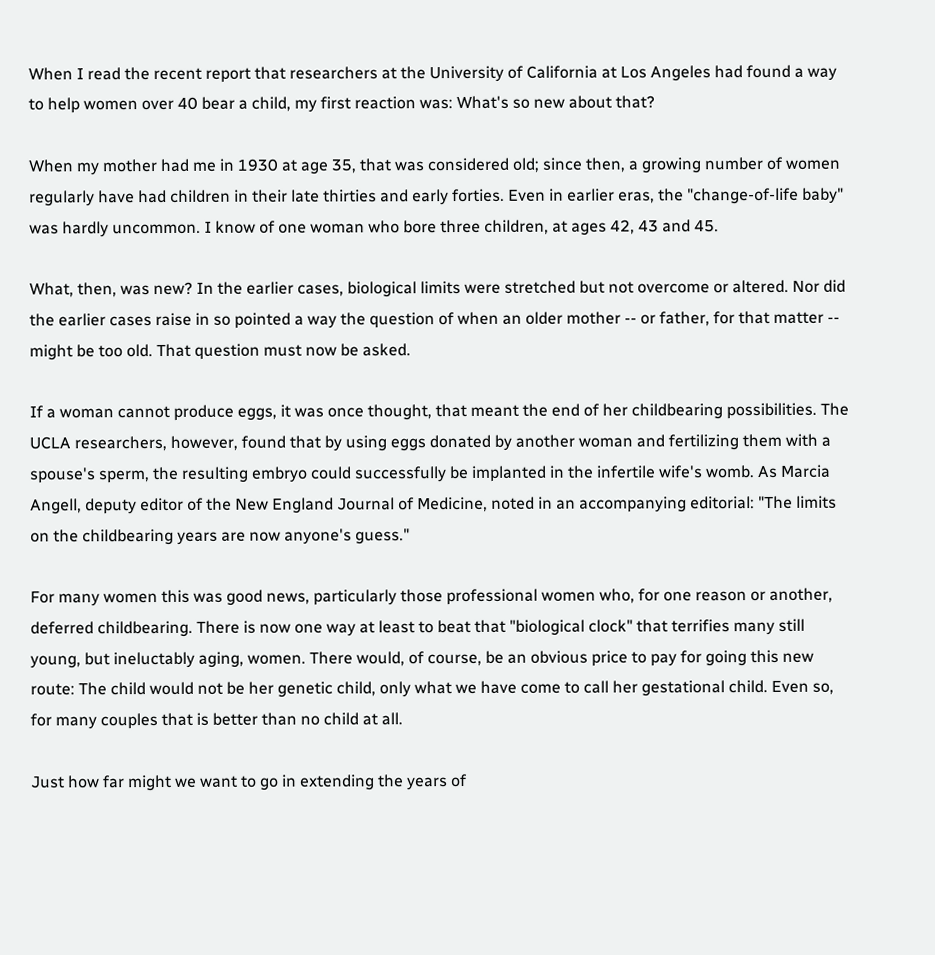When I read the recent report that researchers at the University of California at Los Angeles had found a way to help women over 40 bear a child, my first reaction was: What's so new about that?

When my mother had me in 1930 at age 35, that was considered old; since then, a growing number of women regularly have had children in their late thirties and early forties. Even in earlier eras, the "change-of-life baby" was hardly uncommon. I know of one woman who bore three children, at ages 42, 43 and 45.

What, then, was new? In the earlier cases, biological limits were stretched but not overcome or altered. Nor did the earlier cases raise in so pointed a way the question of when an older mother -- or father, for that matter -- might be too old. That question must now be asked.

If a woman cannot produce eggs, it was once thought, that meant the end of her childbearing possibilities. The UCLA researchers, however, found that by using eggs donated by another woman and fertilizing them with a spouse's sperm, the resulting embryo could successfully be implanted in the infertile wife's womb. As Marcia Angell, deputy editor of the New England Journal of Medicine, noted in an accompanying editorial: "The limits on the childbearing years are now anyone's guess."

For many women this was good news, particularly those professional women who, for one reason or another, deferred childbearing. There is now one way at least to beat that "biological clock" that terrifies many still young, but ineluctably aging, women. There would, of course, be an obvious price to pay for going this new route: The child would not be her genetic child, only what we have come to call her gestational child. Even so, for many couples that is better than no child at all.

Just how far might we want to go in extending the years of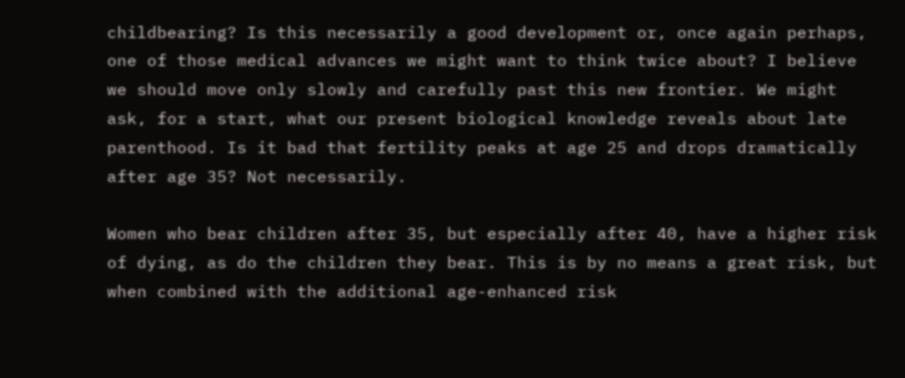childbearing? Is this necessarily a good development or, once again perhaps, one of those medical advances we might want to think twice about? I believe we should move only slowly and carefully past this new frontier. We might ask, for a start, what our present biological knowledge reveals about late parenthood. Is it bad that fertility peaks at age 25 and drops dramatically after age 35? Not necessarily.

Women who bear children after 35, but especially after 40, have a higher risk of dying, as do the children they bear. This is by no means a great risk, but when combined with the additional age-enhanced risk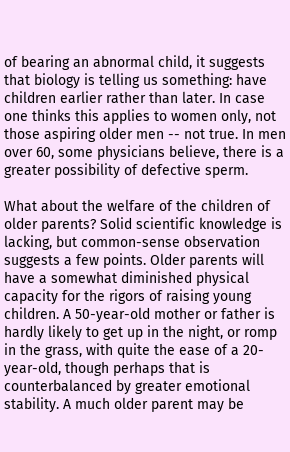of bearing an abnormal child, it suggests that biology is telling us something: have children earlier rather than later. In case one thinks this applies to women only, not those aspiring older men -- not true. In men over 60, some physicians believe, there is a greater possibility of defective sperm.

What about the welfare of the children of older parents? Solid scientific knowledge is lacking, but common-sense observation suggests a few points. Older parents will have a somewhat diminished physical capacity for the rigors of raising young children. A 50-year-old mother or father is hardly likely to get up in the night, or romp in the grass, with quite the ease of a 20-year-old, though perhaps that is counterbalanced by greater emotional stability. A much older parent may be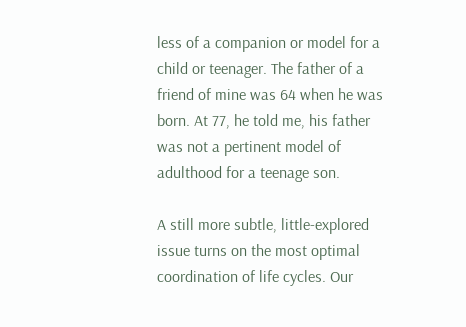less of a companion or model for a child or teenager. The father of a friend of mine was 64 when he was born. At 77, he told me, his father was not a pertinent model of adulthood for a teenage son.

A still more subtle, little-explored issue turns on the most optimal coordination of life cycles. Our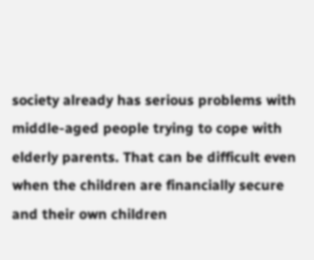society already has serious problems with middle-aged people trying to cope with elderly parents. That can be difficult even when the children are financially secure and their own children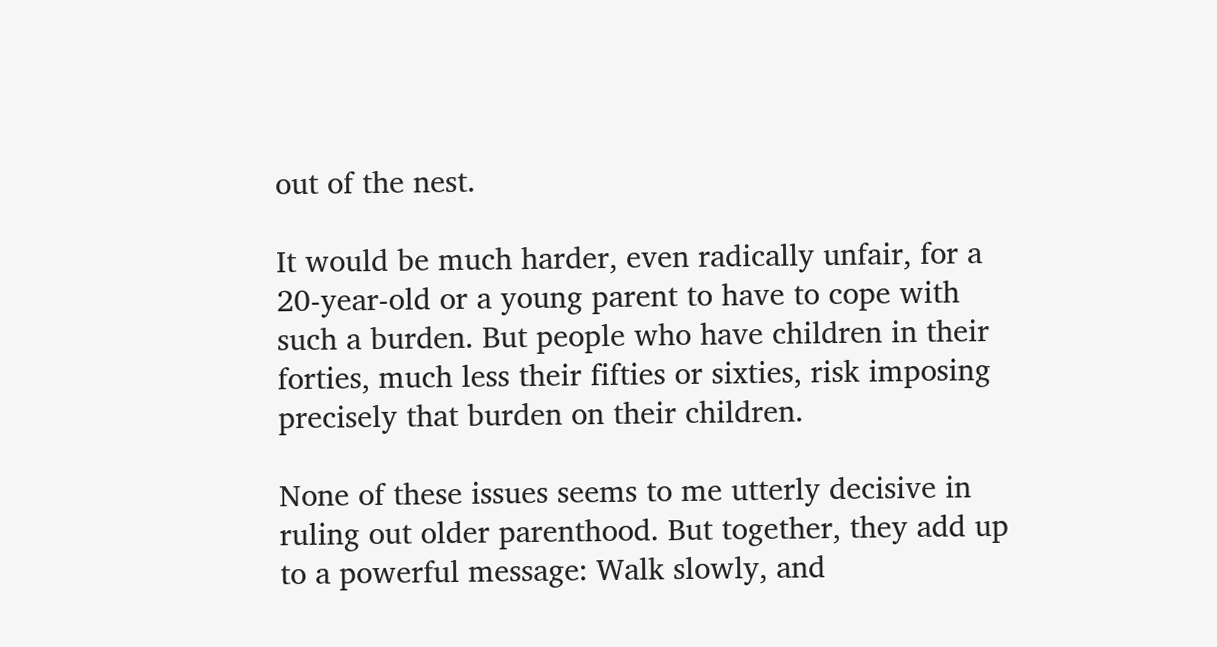out of the nest.

It would be much harder, even radically unfair, for a 20-year-old or a young parent to have to cope with such a burden. But people who have children in their forties, much less their fifties or sixties, risk imposing precisely that burden on their children.

None of these issues seems to me utterly decisive in ruling out older parenthood. But together, they add up to a powerful message: Walk slowly, and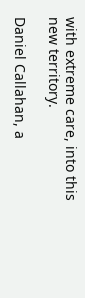with extreme care, into this new territory.

Daniel Callahan, a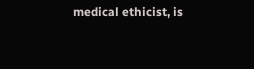medical ethicist, is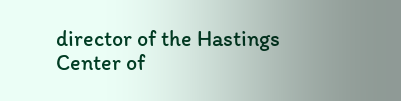director of the Hastings Center of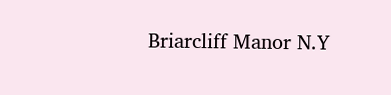Briarcliff Manor N.Y